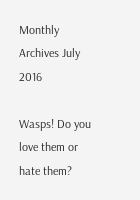Monthly Archives July 2016

Wasps! Do you love them or hate them?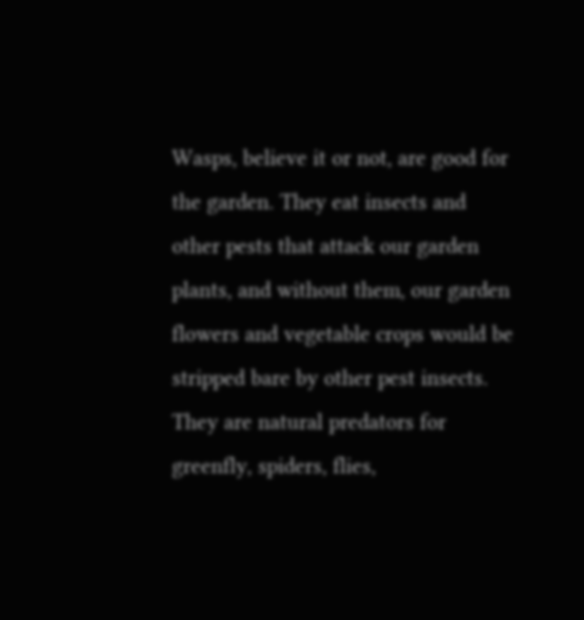Wasps, believe it or not, are good for the garden. They eat insects and other pests that attack our garden plants, and without them, our garden flowers and vegetable crops would be stripped bare by other pest insects. They are natural predators for greenfly, spiders, flies,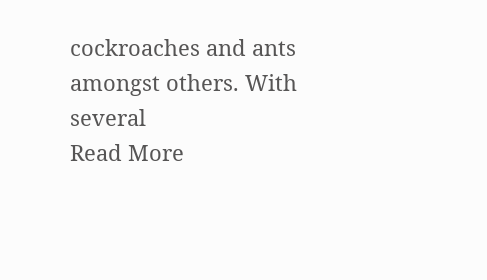cockroaches and ants amongst others. With several
Read More